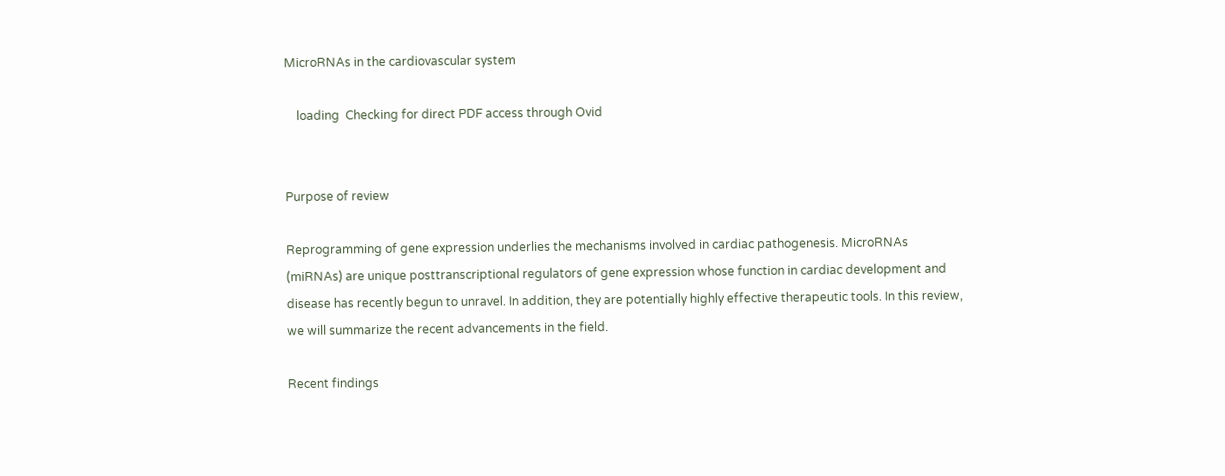MicroRNAs in the cardiovascular system

    loading  Checking for direct PDF access through Ovid


Purpose of review

Reprogramming of gene expression underlies the mechanisms involved in cardiac pathogenesis. MicroRNAs (miRNAs) are unique posttranscriptional regulators of gene expression whose function in cardiac development and disease has recently begun to unravel. In addition, they are potentially highly effective therapeutic tools. In this review, we will summarize the recent advancements in the field.

Recent findings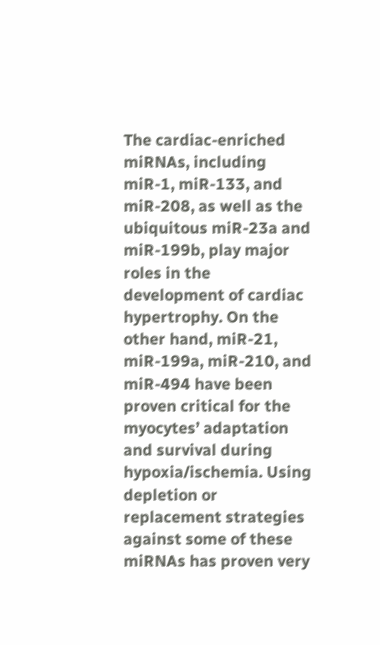The cardiac-enriched miRNAs, including miR-1, miR-133, and miR-208, as well as the ubiquitous miR-23a and miR-199b, play major roles in the development of cardiac hypertrophy. On the other hand, miR-21, miR-199a, miR-210, and miR-494 have been proven critical for the myocytes’ adaptation and survival during hypoxia/ischemia. Using depletion or replacement strategies against some of these miRNAs has proven very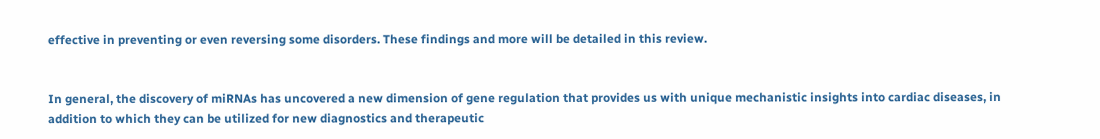effective in preventing or even reversing some disorders. These findings and more will be detailed in this review.


In general, the discovery of miRNAs has uncovered a new dimension of gene regulation that provides us with unique mechanistic insights into cardiac diseases, in addition to which they can be utilized for new diagnostics and therapeutic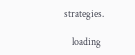strategies.

    loading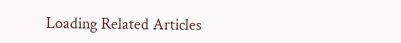Loading Related Articles